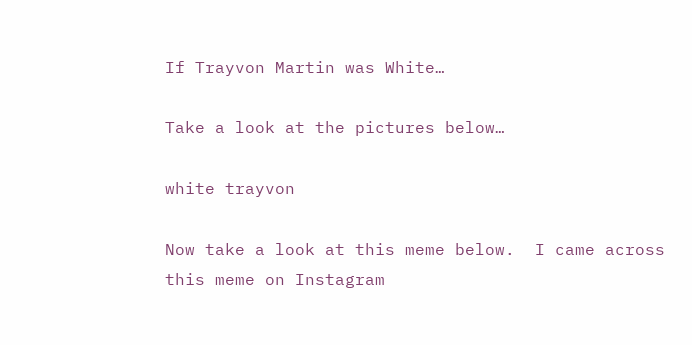If Trayvon Martin was White…

Take a look at the pictures below…

white trayvon

Now take a look at this meme below.  I came across this meme on Instagram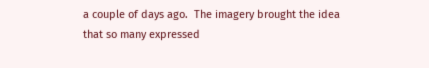a couple of days ago.  The imagery brought the idea that so many expressed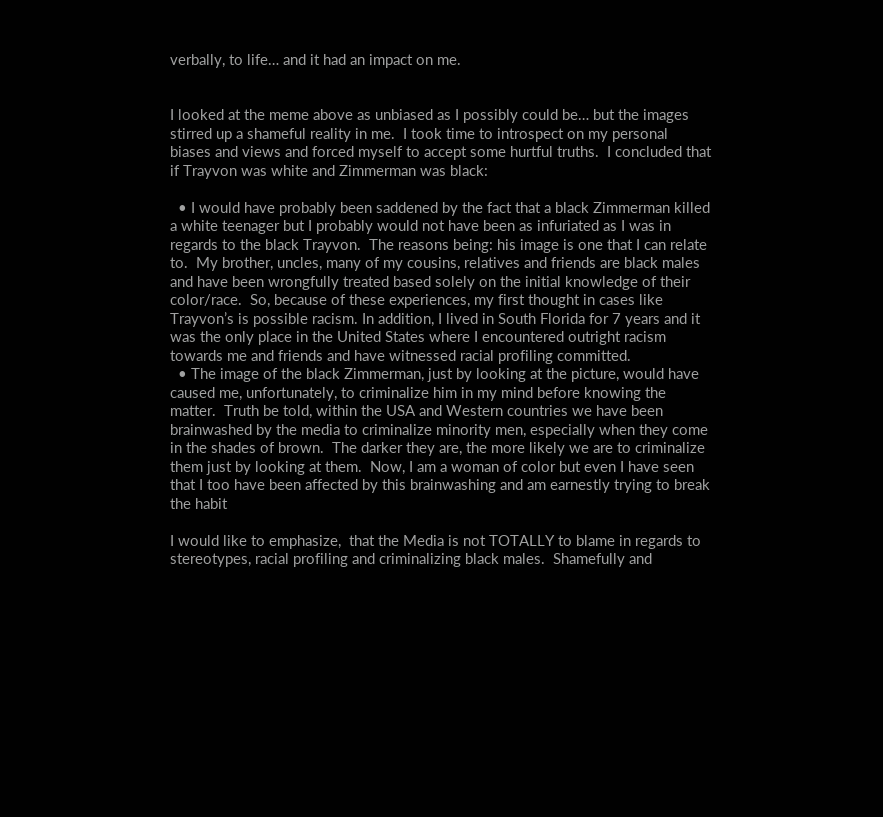verbally, to life… and it had an impact on me.


I looked at the meme above as unbiased as I possibly could be… but the images stirred up a shameful reality in me.  I took time to introspect on my personal biases and views and forced myself to accept some hurtful truths.  I concluded that if Trayvon was white and Zimmerman was black:

  • I would have probably been saddened by the fact that a black Zimmerman killed a white teenager but I probably would not have been as infuriated as I was in regards to the black Trayvon.  The reasons being: his image is one that I can relate to.  My brother, uncles, many of my cousins, relatives and friends are black males and have been wrongfully treated based solely on the initial knowledge of their color/race.  So, because of these experiences, my first thought in cases like Trayvon’s is possible racism. In addition, I lived in South Florida for 7 years and it was the only place in the United States where I encountered outright racism towards me and friends and have witnessed racial profiling committed.
  • The image of the black Zimmerman, just by looking at the picture, would have caused me, unfortunately, to criminalize him in my mind before knowing the matter.  Truth be told, within the USA and Western countries we have been brainwashed by the media to criminalize minority men, especially when they come in the shades of brown.  The darker they are, the more likely we are to criminalize them just by looking at them.  Now, I am a woman of color but even I have seen that I too have been affected by this brainwashing and am earnestly trying to break the habit

I would like to emphasize,  that the Media is not TOTALLY to blame in regards to stereotypes, racial profiling and criminalizing black males.  Shamefully and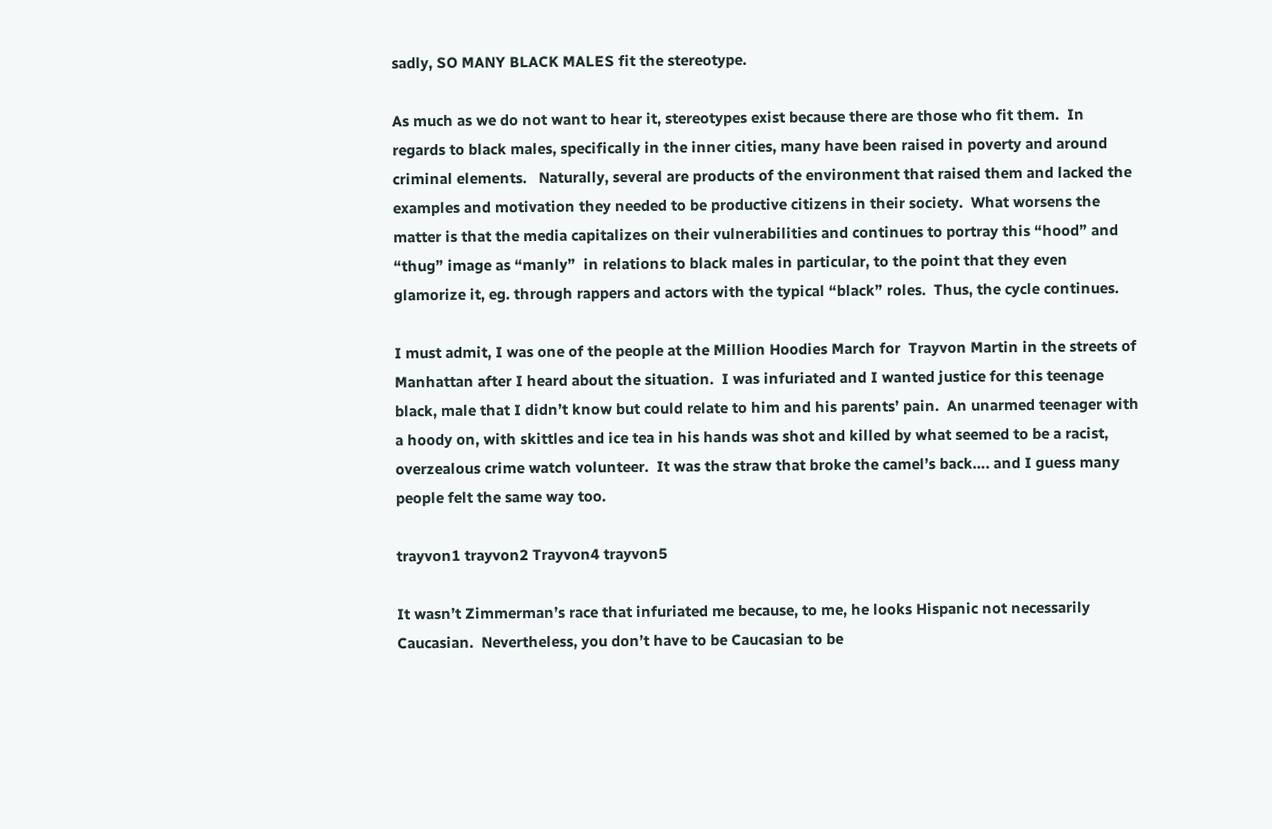sadly, SO MANY BLACK MALES fit the stereotype.

As much as we do not want to hear it, stereotypes exist because there are those who fit them.  In regards to black males, specifically in the inner cities, many have been raised in poverty and around criminal elements.   Naturally, several are products of the environment that raised them and lacked the examples and motivation they needed to be productive citizens in their society.  What worsens the matter is that the media capitalizes on their vulnerabilities and continues to portray this “hood” and “thug” image as “manly”  in relations to black males in particular, to the point that they even glamorize it, eg. through rappers and actors with the typical “black” roles.  Thus, the cycle continues.

I must admit, I was one of the people at the Million Hoodies March for  Trayvon Martin in the streets of Manhattan after I heard about the situation.  I was infuriated and I wanted justice for this teenage black, male that I didn’t know but could relate to him and his parents’ pain.  An unarmed teenager with a hoody on, with skittles and ice tea in his hands was shot and killed by what seemed to be a racist, overzealous crime watch volunteer.  It was the straw that broke the camel’s back…. and I guess many people felt the same way too.

trayvon1 trayvon2 Trayvon4 trayvon5

It wasn’t Zimmerman’s race that infuriated me because, to me, he looks Hispanic not necessarily Caucasian.  Nevertheless, you don’t have to be Caucasian to be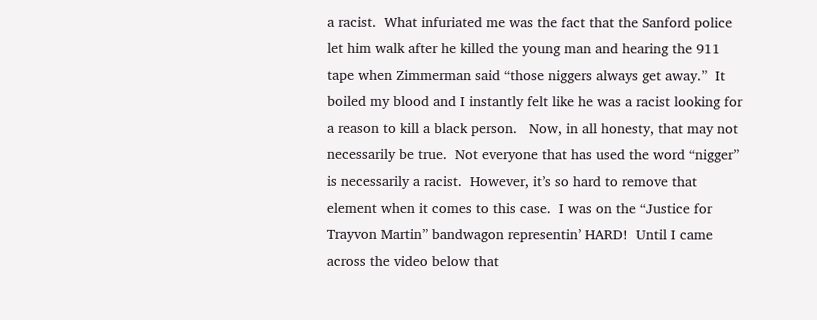a racist.  What infuriated me was the fact that the Sanford police let him walk after he killed the young man and hearing the 911 tape when Zimmerman said “those niggers always get away.”  It boiled my blood and I instantly felt like he was a racist looking for a reason to kill a black person.   Now, in all honesty, that may not necessarily be true.  Not everyone that has used the word “nigger” is necessarily a racist.  However, it’s so hard to remove that element when it comes to this case.  I was on the “Justice for Trayvon Martin” bandwagon representin’ HARD!  Until I came across the video below that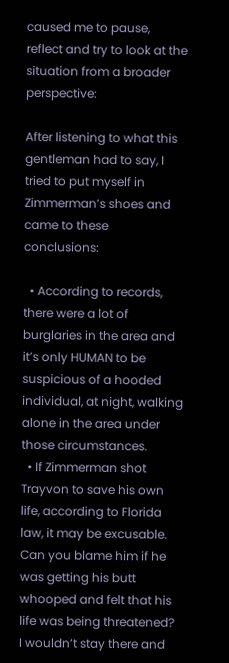caused me to pause,  reflect and try to look at the situation from a broader perspective:

After listening to what this gentleman had to say, I tried to put myself in Zimmerman’s shoes and came to these conclusions:

  • According to records, there were a lot of burglaries in the area and it’s only HUMAN to be suspicious of a hooded individual, at night, walking alone in the area under those circumstances.
  • If Zimmerman shot Trayvon to save his own life, according to Florida law, it may be excusable.  Can you blame him if he was getting his butt whooped and felt that his life was being threatened?  I wouldn’t stay there and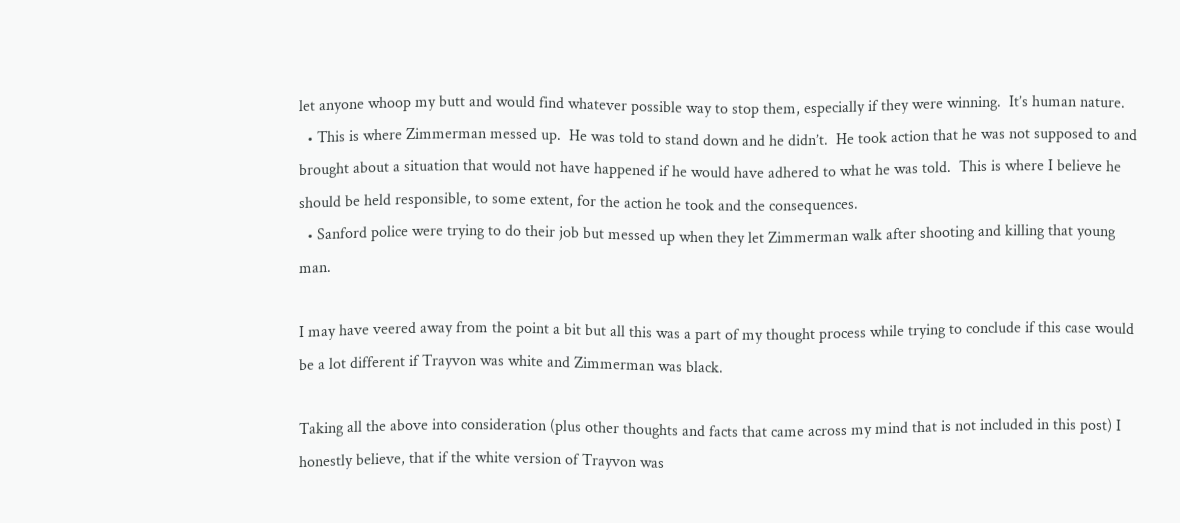let anyone whoop my butt and would find whatever possible way to stop them, especially if they were winning.  It’s human nature.
  • This is where Zimmerman messed up.  He was told to stand down and he didn’t.  He took action that he was not supposed to and brought about a situation that would not have happened if he would have adhered to what he was told.  This is where I believe he should be held responsible, to some extent, for the action he took and the consequences.
  • Sanford police were trying to do their job but messed up when they let Zimmerman walk after shooting and killing that young man.

I may have veered away from the point a bit but all this was a part of my thought process while trying to conclude if this case would be a lot different if Trayvon was white and Zimmerman was black.

Taking all the above into consideration (plus other thoughts and facts that came across my mind that is not included in this post) I honestly believe, that if the white version of Trayvon was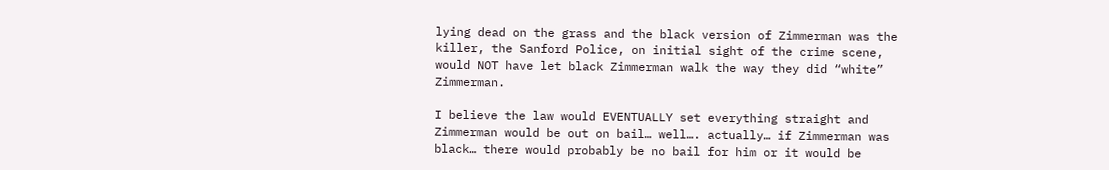lying dead on the grass and the black version of Zimmerman was the killer, the Sanford Police, on initial sight of the crime scene, would NOT have let black Zimmerman walk the way they did “white” Zimmerman.

I believe the law would EVENTUALLY set everything straight and Zimmerman would be out on bail… well…. actually… if Zimmerman was black… there would probably be no bail for him or it would be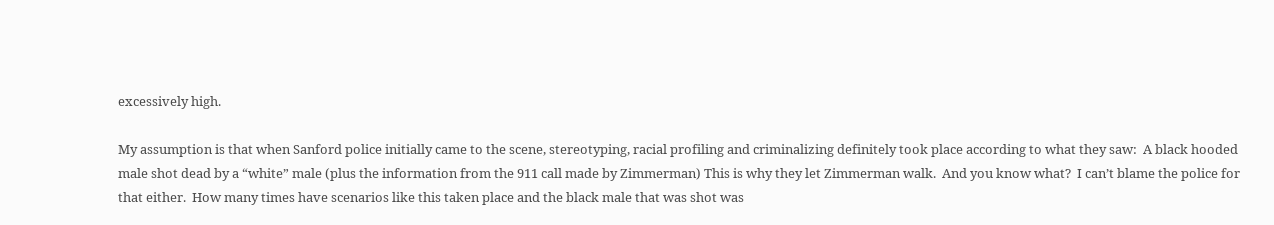excessively high.

My assumption is that when Sanford police initially came to the scene, stereotyping, racial profiling and criminalizing definitely took place according to what they saw:  A black hooded male shot dead by a “white” male (plus the information from the 911 call made by Zimmerman) This is why they let Zimmerman walk.  And you know what?  I can’t blame the police for that either.  How many times have scenarios like this taken place and the black male that was shot was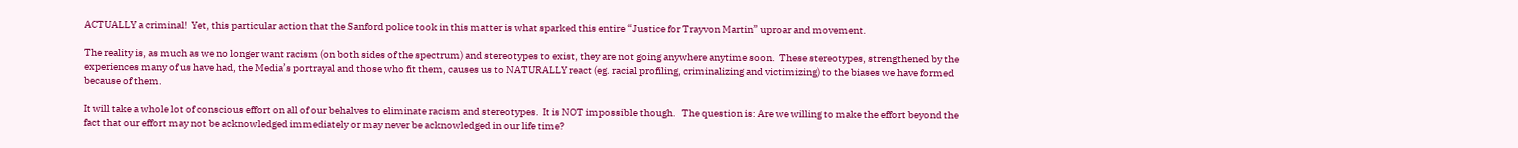ACTUALLY a criminal!  Yet, this particular action that the Sanford police took in this matter is what sparked this entire “Justice for Trayvon Martin” uproar and movement.

The reality is, as much as we no longer want racism (on both sides of the spectrum) and stereotypes to exist, they are not going anywhere anytime soon.  These stereotypes, strengthened by the experiences many of us have had, the Media’s portrayal and those who fit them, causes us to NATURALLY react (eg. racial profiling, criminalizing and victimizing) to the biases we have formed because of them.

It will take a whole lot of conscious effort on all of our behalves to eliminate racism and stereotypes.  It is NOT impossible though.   The question is: Are we willing to make the effort beyond the fact that our effort may not be acknowledged immediately or may never be acknowledged in our life time?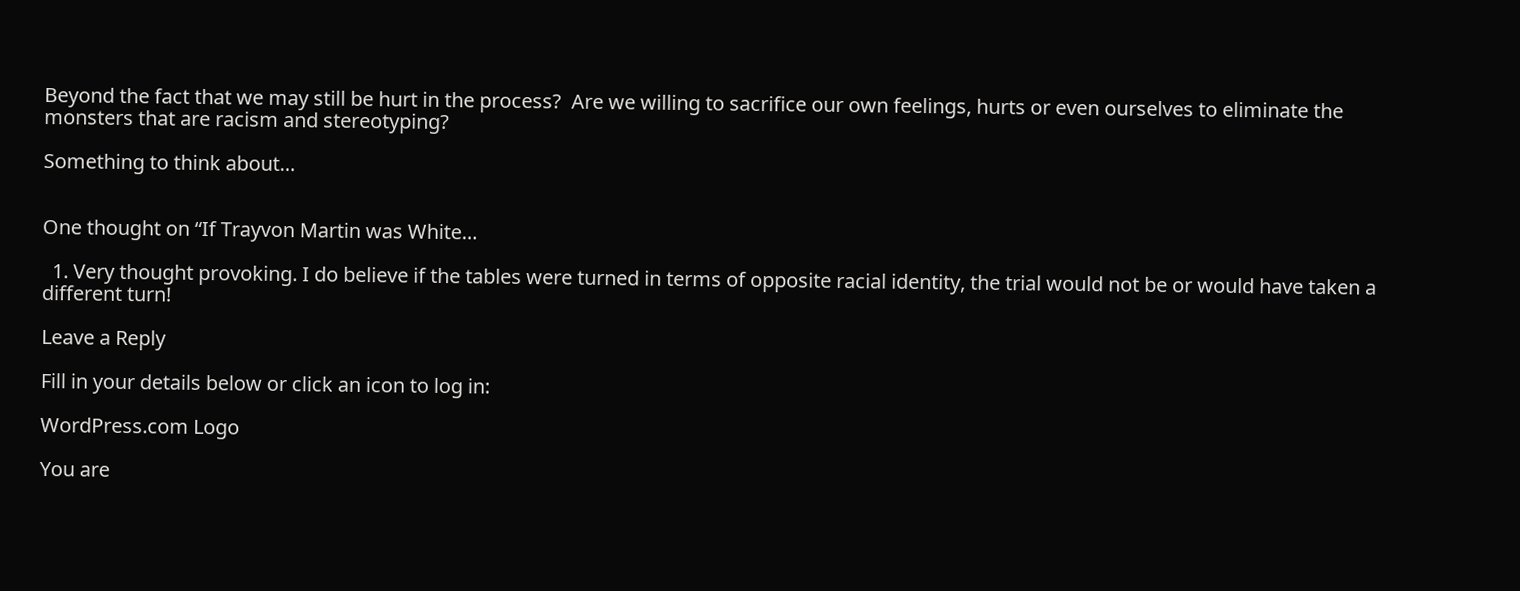Beyond the fact that we may still be hurt in the process?  Are we willing to sacrifice our own feelings, hurts or even ourselves to eliminate the monsters that are racism and stereotyping?

Something to think about…


One thought on “If Trayvon Martin was White…

  1. Very thought provoking. I do believe if the tables were turned in terms of opposite racial identity, the trial would not be or would have taken a different turn!

Leave a Reply

Fill in your details below or click an icon to log in:

WordPress.com Logo

You are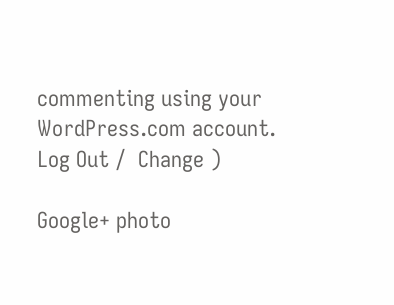commenting using your WordPress.com account. Log Out /  Change )

Google+ photo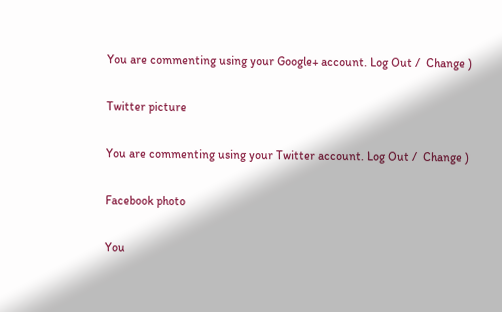You are commenting using your Google+ account. Log Out /  Change )

Twitter picture

You are commenting using your Twitter account. Log Out /  Change )

Facebook photo

You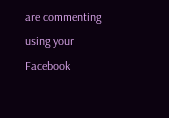are commenting using your Facebook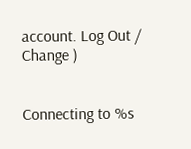account. Log Out /  Change )


Connecting to %s